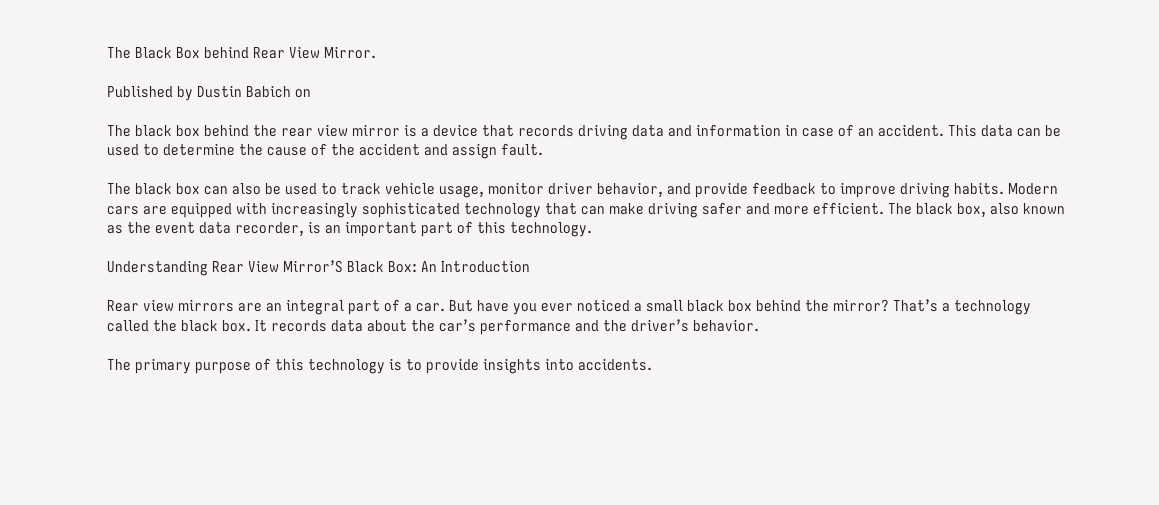The Black Box behind Rear View Mirror.

Published by Dustin Babich on

The black box behind the rear view mirror is a device that records driving data and information in case of an accident. This data can be used to determine the cause of the accident and assign fault.

The black box can also be used to track vehicle usage, monitor driver behavior, and provide feedback to improve driving habits. Modern cars are equipped with increasingly sophisticated technology that can make driving safer and more efficient. The black box, also known as the event data recorder, is an important part of this technology.

Understanding Rear View Mirror’S Black Box: An Introduction

Rear view mirrors are an integral part of a car. But have you ever noticed a small black box behind the mirror? That’s a technology called the black box. It records data about the car’s performance and the driver’s behavior.

The primary purpose of this technology is to provide insights into accidents.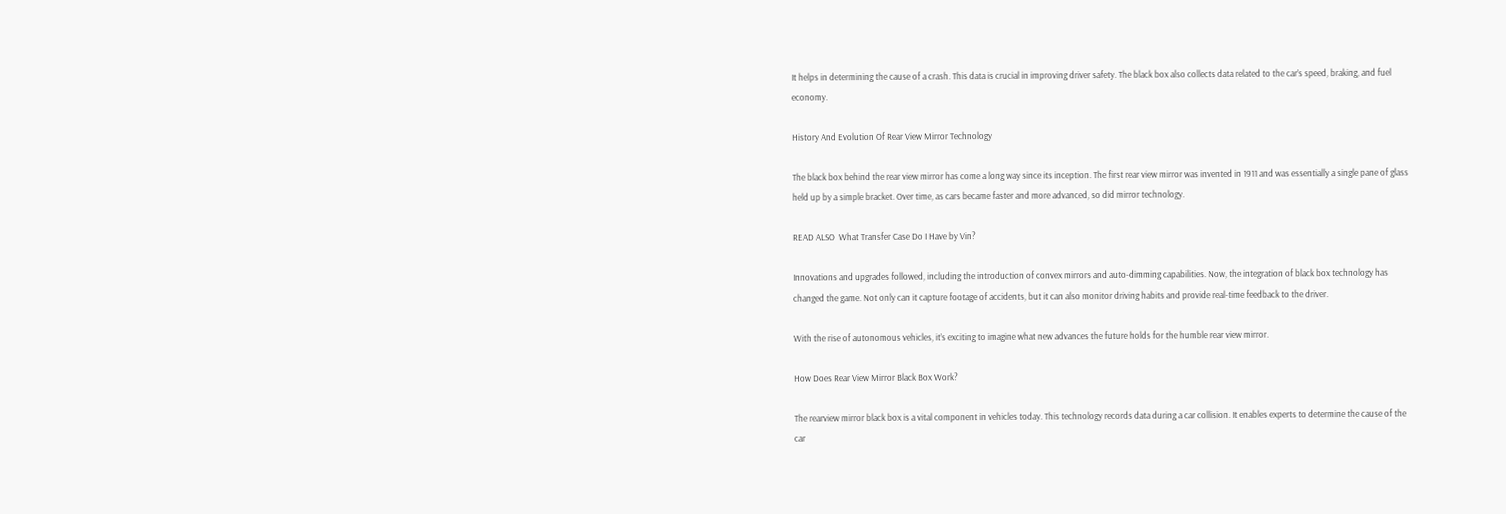It helps in determining the cause of a crash. This data is crucial in improving driver safety. The black box also collects data related to the car’s speed, braking, and fuel economy.

History And Evolution Of Rear View Mirror Technology

The black box behind the rear view mirror has come a long way since its inception. The first rear view mirror was invented in 1911 and was essentially a single pane of glass held up by a simple bracket. Over time, as cars became faster and more advanced, so did mirror technology.

READ ALSO  What Transfer Case Do I Have by Vin?

Innovations and upgrades followed, including the introduction of convex mirrors and auto-dimming capabilities. Now, the integration of black box technology has changed the game. Not only can it capture footage of accidents, but it can also monitor driving habits and provide real-time feedback to the driver.

With the rise of autonomous vehicles, it’s exciting to imagine what new advances the future holds for the humble rear view mirror.

How Does Rear View Mirror Black Box Work?

The rearview mirror black box is a vital component in vehicles today. This technology records data during a car collision. It enables experts to determine the cause of the car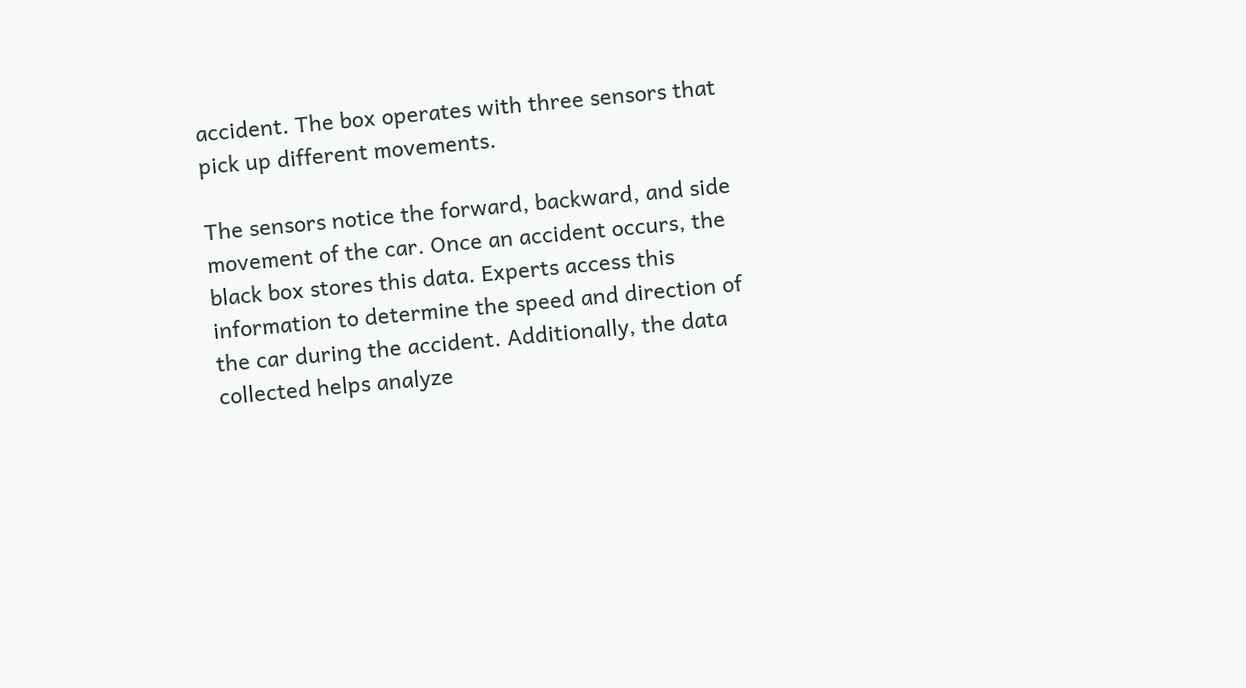accident. The box operates with three sensors that pick up different movements.

The sensors notice the forward, backward, and side movement of the car. Once an accident occurs, the black box stores this data. Experts access this information to determine the speed and direction of the car during the accident. Additionally, the data collected helps analyze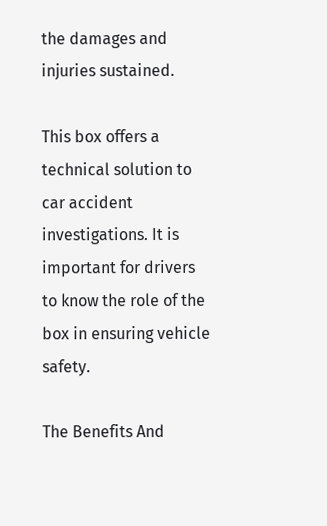the damages and injuries sustained.

This box offers a technical solution to car accident investigations. It is important for drivers to know the role of the box in ensuring vehicle safety.

The Benefits And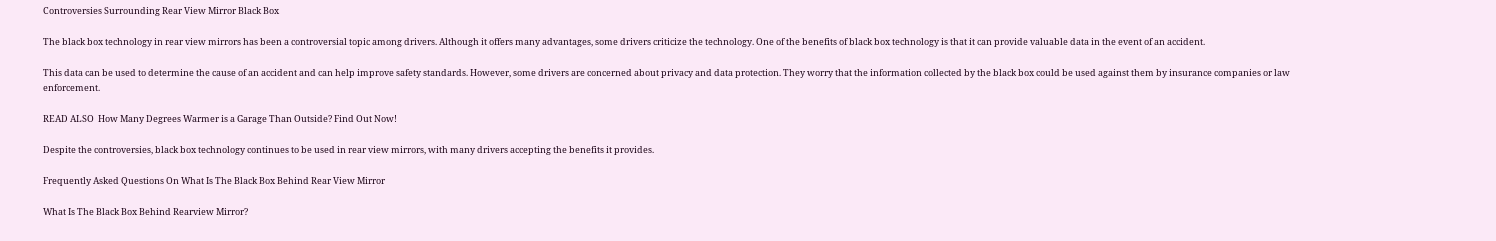Controversies Surrounding Rear View Mirror Black Box

The black box technology in rear view mirrors has been a controversial topic among drivers. Although it offers many advantages, some drivers criticize the technology. One of the benefits of black box technology is that it can provide valuable data in the event of an accident.

This data can be used to determine the cause of an accident and can help improve safety standards. However, some drivers are concerned about privacy and data protection. They worry that the information collected by the black box could be used against them by insurance companies or law enforcement.

READ ALSO  How Many Degrees Warmer is a Garage Than Outside? Find Out Now!

Despite the controversies, black box technology continues to be used in rear view mirrors, with many drivers accepting the benefits it provides.

Frequently Asked Questions On What Is The Black Box Behind Rear View Mirror

What Is The Black Box Behind Rearview Mirror?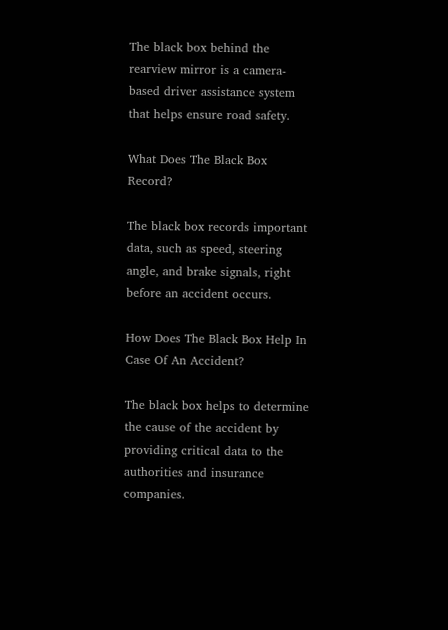The black box behind the rearview mirror is a camera-based driver assistance system that helps ensure road safety.

What Does The Black Box Record?

The black box records important data, such as speed, steering angle, and brake signals, right before an accident occurs.

How Does The Black Box Help In Case Of An Accident?

The black box helps to determine the cause of the accident by providing critical data to the authorities and insurance companies.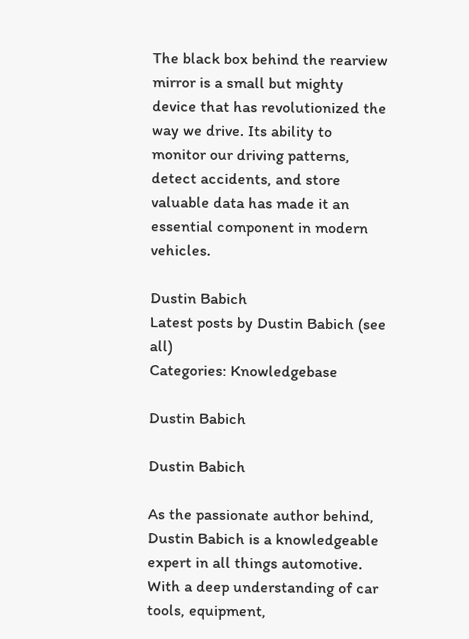The black box behind the rearview mirror is a small but mighty device that has revolutionized the way we drive. Its ability to monitor our driving patterns, detect accidents, and store valuable data has made it an essential component in modern vehicles.

Dustin Babich
Latest posts by Dustin Babich (see all)
Categories: Knowledgebase

Dustin Babich

Dustin Babich

As the passionate author behind, Dustin Babich is a knowledgeable expert in all things automotive. With a deep understanding of car tools, equipment,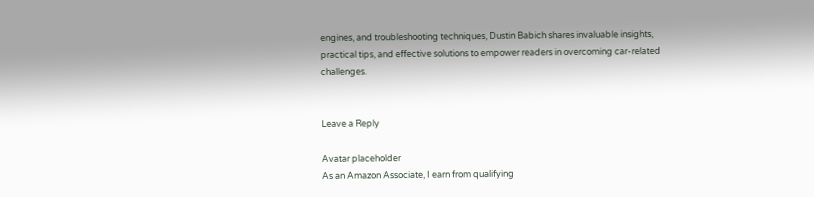engines, and troubleshooting techniques, Dustin Babich shares invaluable insights, practical tips, and effective solutions to empower readers in overcoming car-related challenges.


Leave a Reply

Avatar placeholder
As an Amazon Associate, I earn from qualifying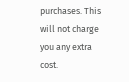purchases. This will not charge you any extra cost.